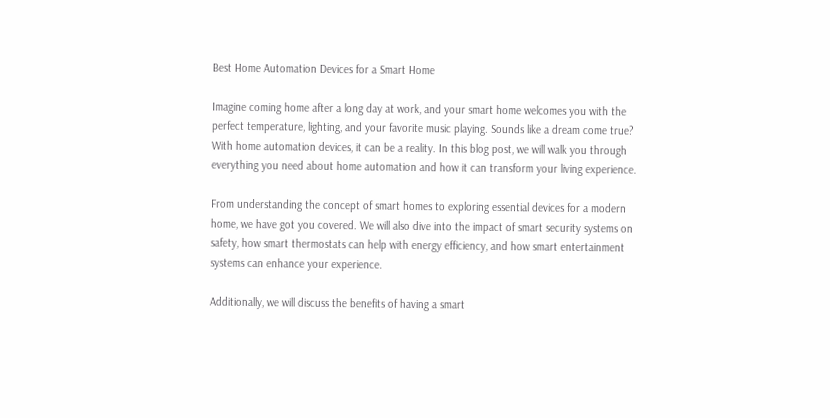Best Home Automation Devices for a Smart Home

Imagine coming home after a long day at work, and your smart home welcomes you with the perfect temperature, lighting, and your favorite music playing. Sounds like a dream come true? With home automation devices, it can be a reality. In this blog post, we will walk you through everything you need about home automation and how it can transform your living experience.

From understanding the concept of smart homes to exploring essential devices for a modern home, we have got you covered. We will also dive into the impact of smart security systems on safety, how smart thermostats can help with energy efficiency, and how smart entertainment systems can enhance your experience.

Additionally, we will discuss the benefits of having a smart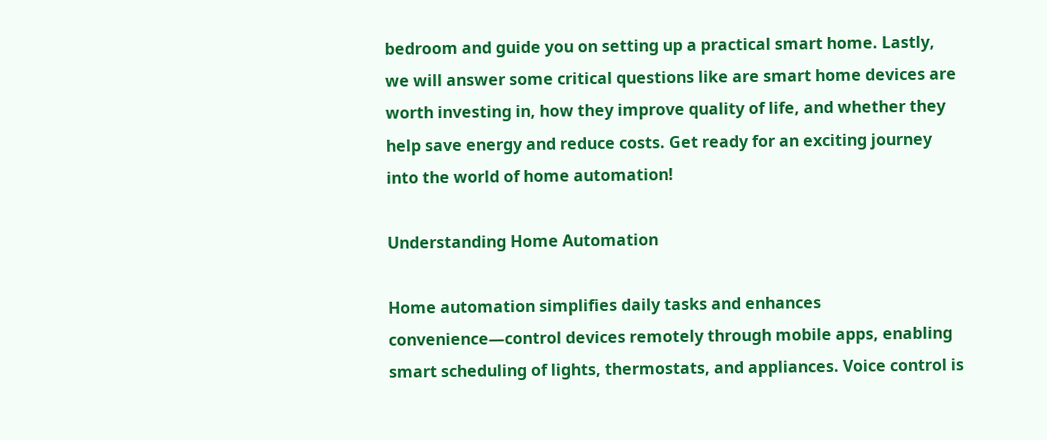bedroom and guide you on setting up a practical smart home. Lastly, we will answer some critical questions like are smart home devices are worth investing in, how they improve quality of life, and whether they help save energy and reduce costs. Get ready for an exciting journey into the world of home automation!

Understanding Home Automation

Home automation simplifies daily tasks and enhances convenience—control devices remotely through mobile apps, enabling smart scheduling of lights, thermostats, and appliances. Voice control is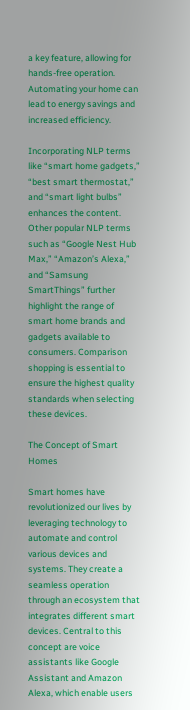a key feature, allowing for hands-free operation. Automating your home can lead to energy savings and increased efficiency.

Incorporating NLP terms like “smart home gadgets,” “best smart thermostat,” and “smart light bulbs” enhances the content. Other popular NLP terms such as “Google Nest Hub Max,” “Amazon’s Alexa,” and “Samsung SmartThings” further highlight the range of smart home brands and gadgets available to consumers. Comparison shopping is essential to ensure the highest quality standards when selecting these devices.

The Concept of Smart Homes

Smart homes have revolutionized our lives by leveraging technology to automate and control various devices and systems. They create a seamless operation through an ecosystem that integrates different smart devices. Central to this concept are voice assistants like Google Assistant and Amazon Alexa, which enable users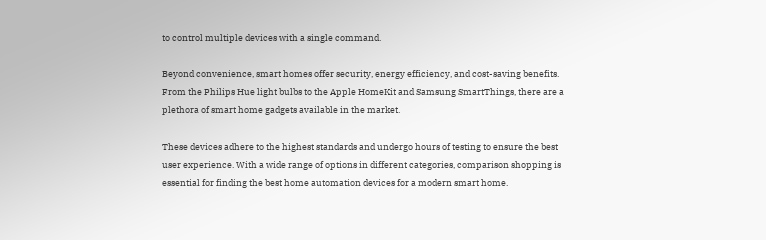to control multiple devices with a single command.

Beyond convenience, smart homes offer security, energy efficiency, and cost-saving benefits. From the Philips Hue light bulbs to the Apple HomeKit and Samsung SmartThings, there are a plethora of smart home gadgets available in the market.

These devices adhere to the highest standards and undergo hours of testing to ensure the best user experience. With a wide range of options in different categories, comparison shopping is essential for finding the best home automation devices for a modern smart home.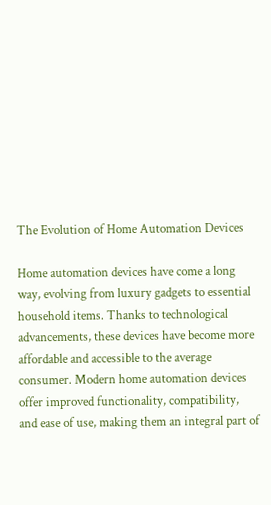The Evolution of Home Automation Devices

Home automation devices have come a long way, evolving from luxury gadgets to essential household items. Thanks to technological advancements, these devices have become more affordable and accessible to the average consumer. Modern home automation devices offer improved functionality, compatibility, and ease of use, making them an integral part of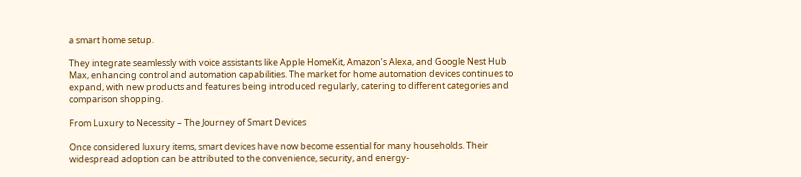a smart home setup.

They integrate seamlessly with voice assistants like Apple HomeKit, Amazon’s Alexa, and Google Nest Hub Max, enhancing control and automation capabilities. The market for home automation devices continues to expand, with new products and features being introduced regularly, catering to different categories and comparison shopping.

From Luxury to Necessity – The Journey of Smart Devices

Once considered luxury items, smart devices have now become essential for many households. Their widespread adoption can be attributed to the convenience, security, and energy-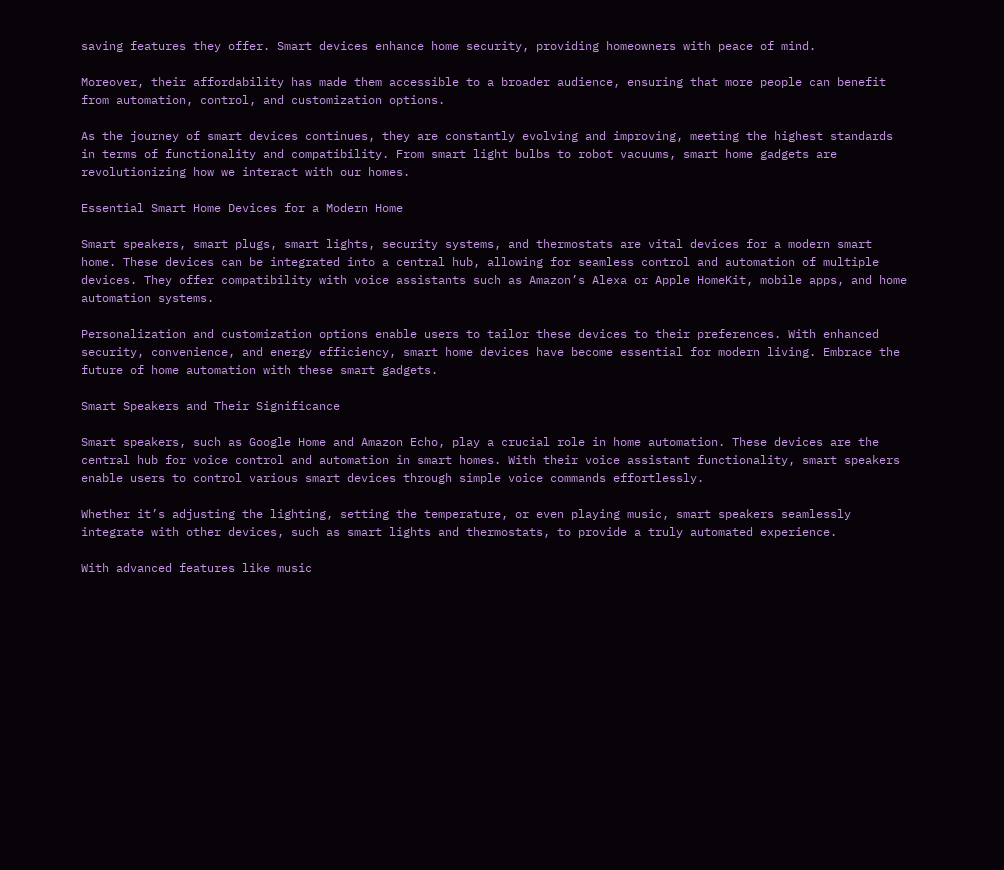saving features they offer. Smart devices enhance home security, providing homeowners with peace of mind.

Moreover, their affordability has made them accessible to a broader audience, ensuring that more people can benefit from automation, control, and customization options.

As the journey of smart devices continues, they are constantly evolving and improving, meeting the highest standards in terms of functionality and compatibility. From smart light bulbs to robot vacuums, smart home gadgets are revolutionizing how we interact with our homes.

Essential Smart Home Devices for a Modern Home

Smart speakers, smart plugs, smart lights, security systems, and thermostats are vital devices for a modern smart home. These devices can be integrated into a central hub, allowing for seamless control and automation of multiple devices. They offer compatibility with voice assistants such as Amazon’s Alexa or Apple HomeKit, mobile apps, and home automation systems.

Personalization and customization options enable users to tailor these devices to their preferences. With enhanced security, convenience, and energy efficiency, smart home devices have become essential for modern living. Embrace the future of home automation with these smart gadgets.

Smart Speakers and Their Significance

Smart speakers, such as Google Home and Amazon Echo, play a crucial role in home automation. These devices are the central hub for voice control and automation in smart homes. With their voice assistant functionality, smart speakers enable users to control various smart devices through simple voice commands effortlessly.

Whether it’s adjusting the lighting, setting the temperature, or even playing music, smart speakers seamlessly integrate with other devices, such as smart lights and thermostats, to provide a truly automated experience.

With advanced features like music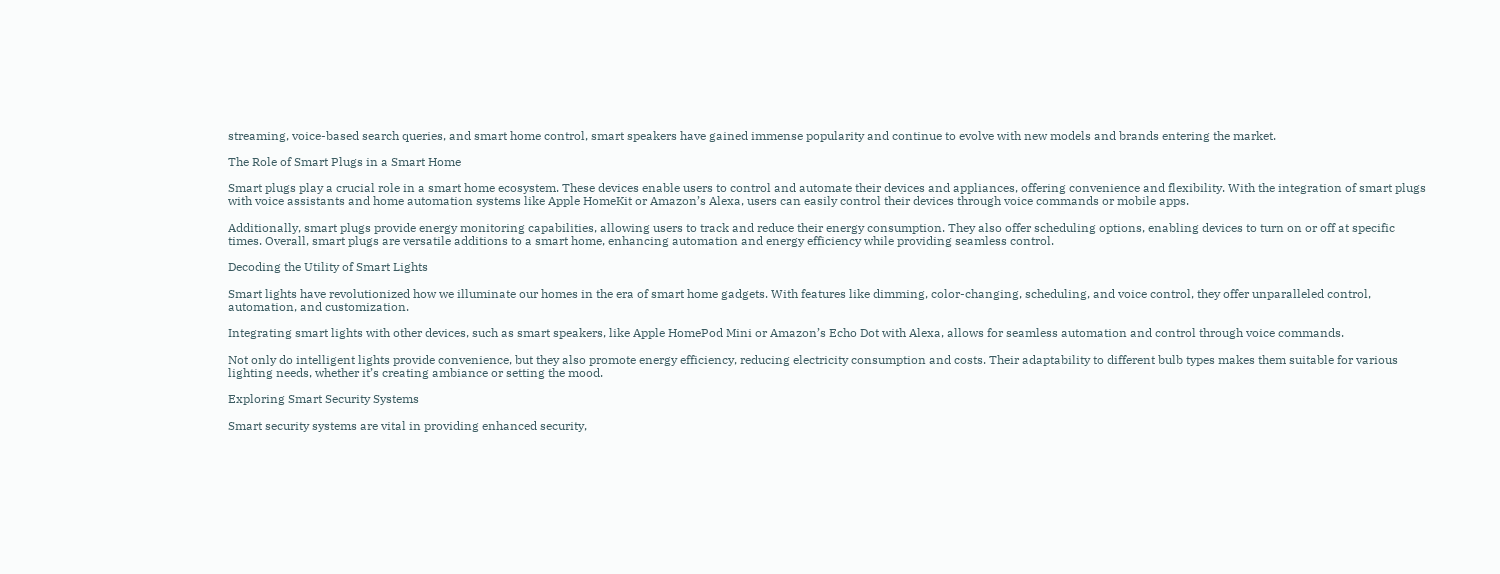streaming, voice-based search queries, and smart home control, smart speakers have gained immense popularity and continue to evolve with new models and brands entering the market.

The Role of Smart Plugs in a Smart Home

Smart plugs play a crucial role in a smart home ecosystem. These devices enable users to control and automate their devices and appliances, offering convenience and flexibility. With the integration of smart plugs with voice assistants and home automation systems like Apple HomeKit or Amazon’s Alexa, users can easily control their devices through voice commands or mobile apps.

Additionally, smart plugs provide energy monitoring capabilities, allowing users to track and reduce their energy consumption. They also offer scheduling options, enabling devices to turn on or off at specific times. Overall, smart plugs are versatile additions to a smart home, enhancing automation and energy efficiency while providing seamless control.

Decoding the Utility of Smart Lights

Smart lights have revolutionized how we illuminate our homes in the era of smart home gadgets. With features like dimming, color-changing, scheduling, and voice control, they offer unparalleled control, automation, and customization.

Integrating smart lights with other devices, such as smart speakers, like Apple HomePod Mini or Amazon’s Echo Dot with Alexa, allows for seamless automation and control through voice commands.

Not only do intelligent lights provide convenience, but they also promote energy efficiency, reducing electricity consumption and costs. Their adaptability to different bulb types makes them suitable for various lighting needs, whether it’s creating ambiance or setting the mood.

Exploring Smart Security Systems

Smart security systems are vital in providing enhanced security,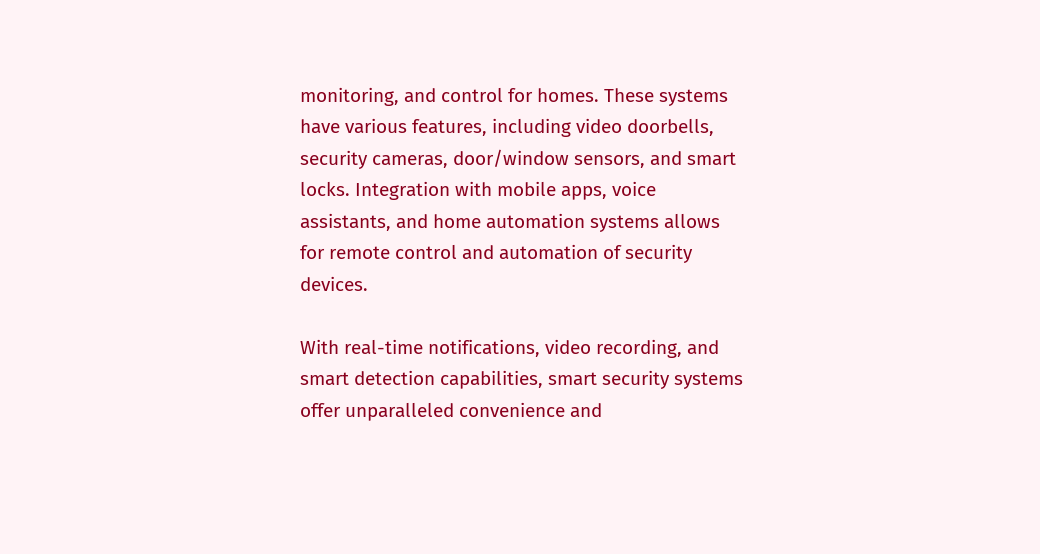monitoring, and control for homes. These systems have various features, including video doorbells, security cameras, door/window sensors, and smart locks. Integration with mobile apps, voice assistants, and home automation systems allows for remote control and automation of security devices.

With real-time notifications, video recording, and smart detection capabilities, smart security systems offer unparalleled convenience and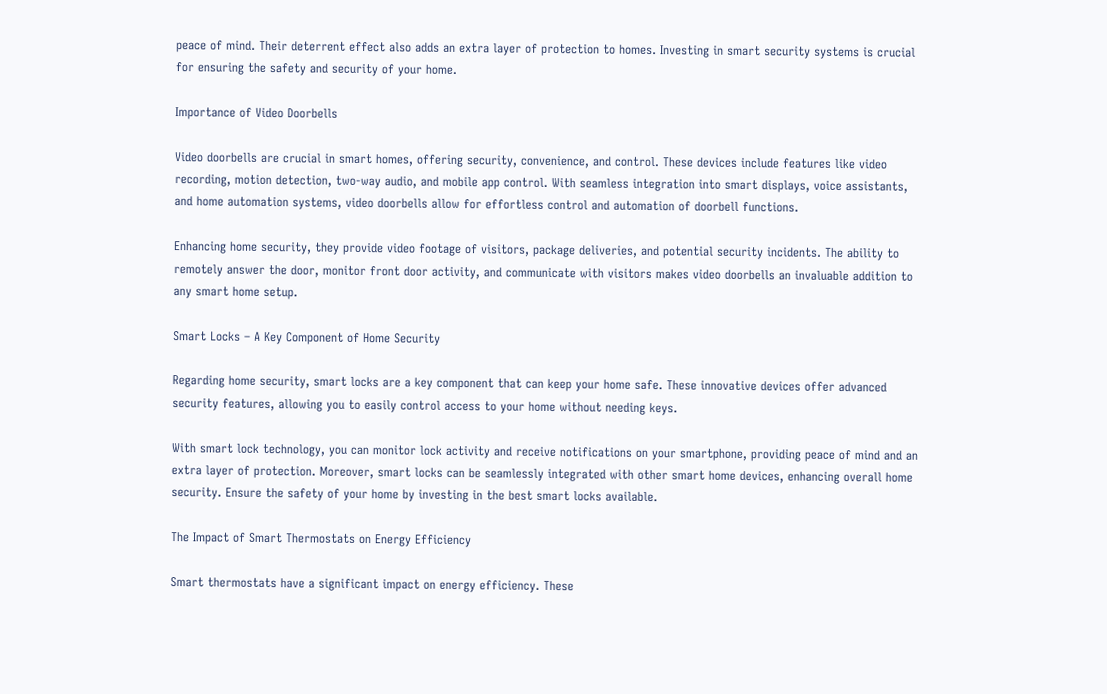peace of mind. Their deterrent effect also adds an extra layer of protection to homes. Investing in smart security systems is crucial for ensuring the safety and security of your home.

Importance of Video Doorbells

Video doorbells are crucial in smart homes, offering security, convenience, and control. These devices include features like video recording, motion detection, two-way audio, and mobile app control. With seamless integration into smart displays, voice assistants, and home automation systems, video doorbells allow for effortless control and automation of doorbell functions.

Enhancing home security, they provide video footage of visitors, package deliveries, and potential security incidents. The ability to remotely answer the door, monitor front door activity, and communicate with visitors makes video doorbells an invaluable addition to any smart home setup.

Smart Locks – A Key Component of Home Security

Regarding home security, smart locks are a key component that can keep your home safe. These innovative devices offer advanced security features, allowing you to easily control access to your home without needing keys.

With smart lock technology, you can monitor lock activity and receive notifications on your smartphone, providing peace of mind and an extra layer of protection. Moreover, smart locks can be seamlessly integrated with other smart home devices, enhancing overall home security. Ensure the safety of your home by investing in the best smart locks available.

The Impact of Smart Thermostats on Energy Efficiency

Smart thermostats have a significant impact on energy efficiency. These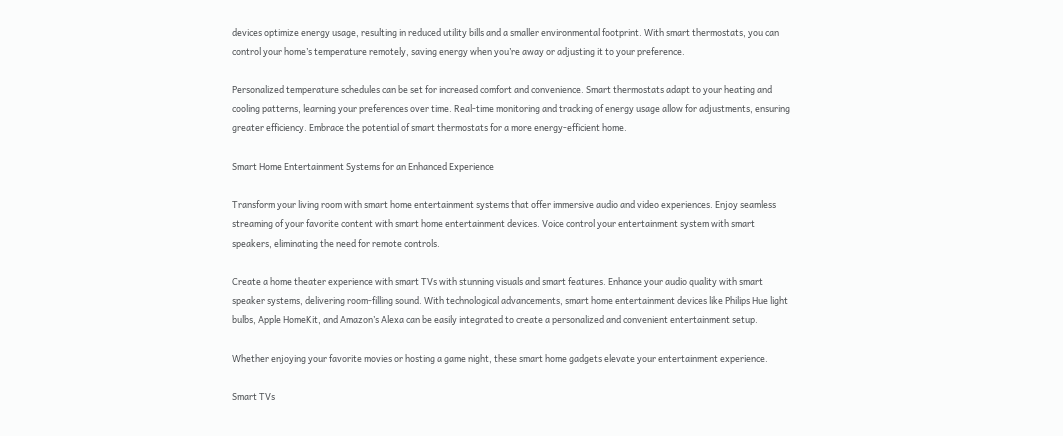devices optimize energy usage, resulting in reduced utility bills and a smaller environmental footprint. With smart thermostats, you can control your home’s temperature remotely, saving energy when you’re away or adjusting it to your preference.

Personalized temperature schedules can be set for increased comfort and convenience. Smart thermostats adapt to your heating and cooling patterns, learning your preferences over time. Real-time monitoring and tracking of energy usage allow for adjustments, ensuring greater efficiency. Embrace the potential of smart thermostats for a more energy-efficient home.

Smart Home Entertainment Systems for an Enhanced Experience

Transform your living room with smart home entertainment systems that offer immersive audio and video experiences. Enjoy seamless streaming of your favorite content with smart home entertainment devices. Voice control your entertainment system with smart speakers, eliminating the need for remote controls.

Create a home theater experience with smart TVs with stunning visuals and smart features. Enhance your audio quality with smart speaker systems, delivering room-filling sound. With technological advancements, smart home entertainment devices like Philips Hue light bulbs, Apple HomeKit, and Amazon’s Alexa can be easily integrated to create a personalized and convenient entertainment setup.

Whether enjoying your favorite movies or hosting a game night, these smart home gadgets elevate your entertainment experience.

Smart TVs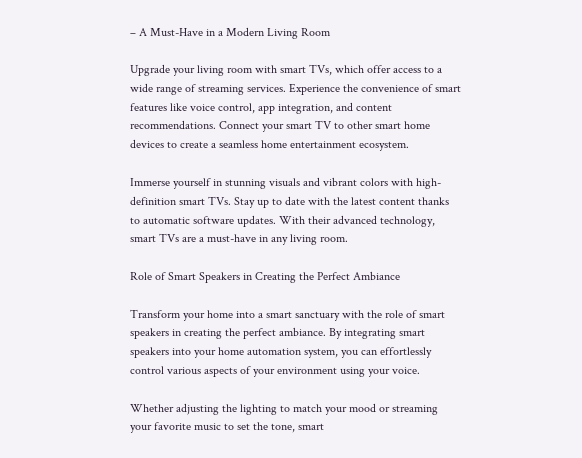– A Must-Have in a Modern Living Room

Upgrade your living room with smart TVs, which offer access to a wide range of streaming services. Experience the convenience of smart features like voice control, app integration, and content recommendations. Connect your smart TV to other smart home devices to create a seamless home entertainment ecosystem.

Immerse yourself in stunning visuals and vibrant colors with high-definition smart TVs. Stay up to date with the latest content thanks to automatic software updates. With their advanced technology, smart TVs are a must-have in any living room.

Role of Smart Speakers in Creating the Perfect Ambiance

Transform your home into a smart sanctuary with the role of smart speakers in creating the perfect ambiance. By integrating smart speakers into your home automation system, you can effortlessly control various aspects of your environment using your voice.

Whether adjusting the lighting to match your mood or streaming your favorite music to set the tone, smart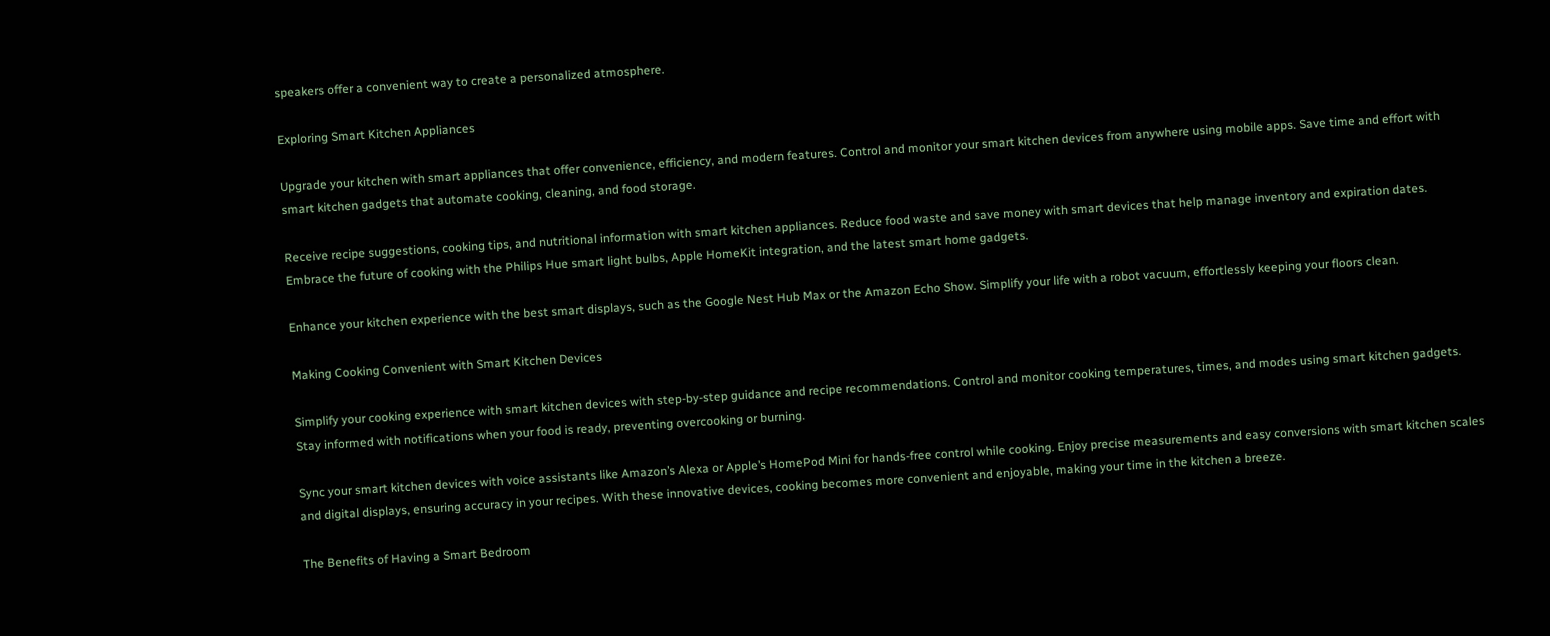speakers offer a convenient way to create a personalized atmosphere.

Exploring Smart Kitchen Appliances

Upgrade your kitchen with smart appliances that offer convenience, efficiency, and modern features. Control and monitor your smart kitchen devices from anywhere using mobile apps. Save time and effort with smart kitchen gadgets that automate cooking, cleaning, and food storage.

Receive recipe suggestions, cooking tips, and nutritional information with smart kitchen appliances. Reduce food waste and save money with smart devices that help manage inventory and expiration dates. Embrace the future of cooking with the Philips Hue smart light bulbs, Apple HomeKit integration, and the latest smart home gadgets.

Enhance your kitchen experience with the best smart displays, such as the Google Nest Hub Max or the Amazon Echo Show. Simplify your life with a robot vacuum, effortlessly keeping your floors clean.

Making Cooking Convenient with Smart Kitchen Devices

Simplify your cooking experience with smart kitchen devices with step-by-step guidance and recipe recommendations. Control and monitor cooking temperatures, times, and modes using smart kitchen gadgets. Stay informed with notifications when your food is ready, preventing overcooking or burning.

Sync your smart kitchen devices with voice assistants like Amazon’s Alexa or Apple’s HomePod Mini for hands-free control while cooking. Enjoy precise measurements and easy conversions with smart kitchen scales and digital displays, ensuring accuracy in your recipes. With these innovative devices, cooking becomes more convenient and enjoyable, making your time in the kitchen a breeze.

The Benefits of Having a Smart Bedroom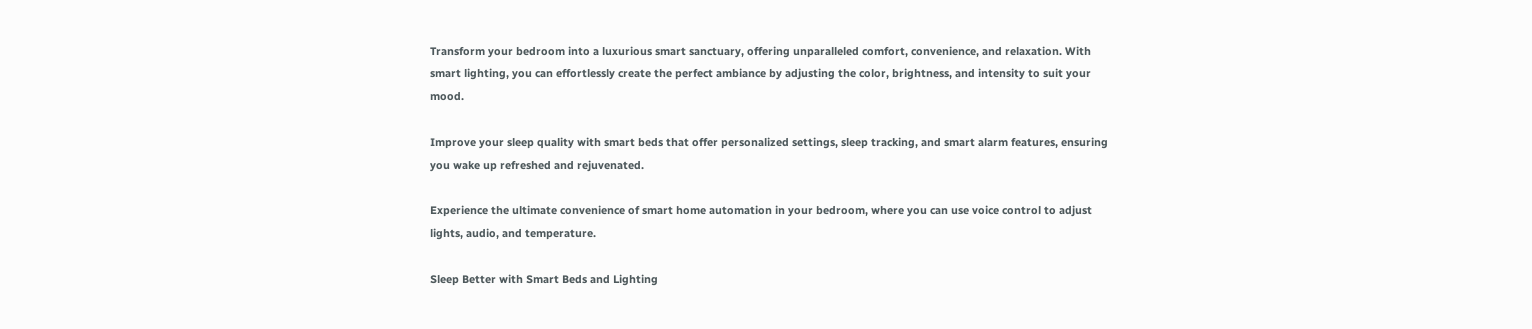Transform your bedroom into a luxurious smart sanctuary, offering unparalleled comfort, convenience, and relaxation. With smart lighting, you can effortlessly create the perfect ambiance by adjusting the color, brightness, and intensity to suit your mood.

Improve your sleep quality with smart beds that offer personalized settings, sleep tracking, and smart alarm features, ensuring you wake up refreshed and rejuvenated.

Experience the ultimate convenience of smart home automation in your bedroom, where you can use voice control to adjust lights, audio, and temperature.

Sleep Better with Smart Beds and Lighting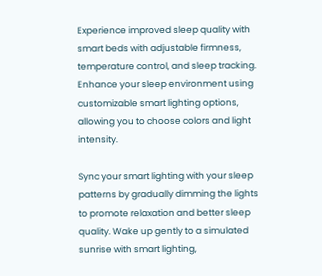Experience improved sleep quality with smart beds with adjustable firmness, temperature control, and sleep tracking. Enhance your sleep environment using customizable smart lighting options, allowing you to choose colors and light intensity.

Sync your smart lighting with your sleep patterns by gradually dimming the lights to promote relaxation and better sleep quality. Wake up gently to a simulated sunrise with smart lighting,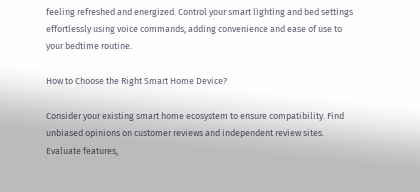feeling refreshed and energized. Control your smart lighting and bed settings effortlessly using voice commands, adding convenience and ease of use to your bedtime routine.

How to Choose the Right Smart Home Device?

Consider your existing smart home ecosystem to ensure compatibility. Find unbiased opinions on customer reviews and independent review sites. Evaluate features,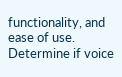functionality, and ease of use. Determine if voice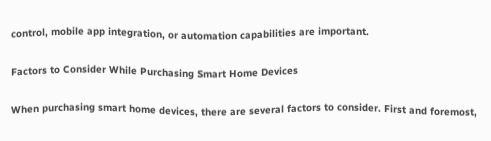control, mobile app integration, or automation capabilities are important.

Factors to Consider While Purchasing Smart Home Devices

When purchasing smart home devices, there are several factors to consider. First and foremost,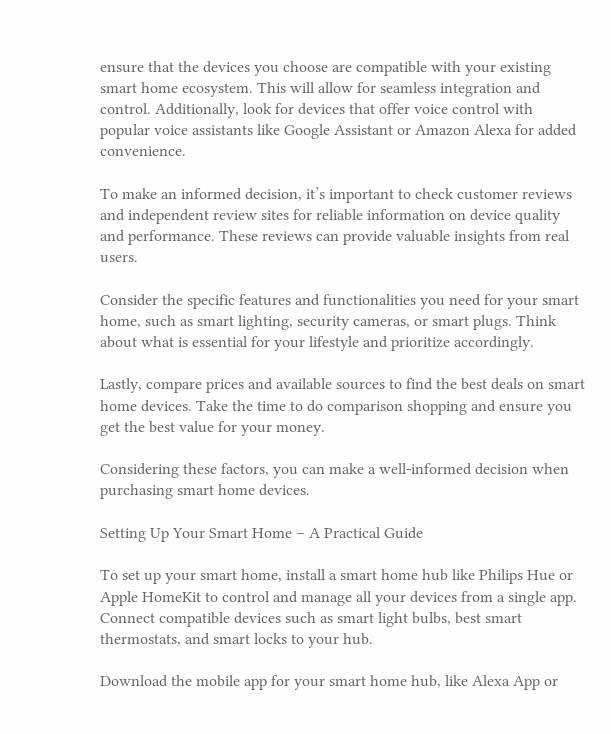ensure that the devices you choose are compatible with your existing smart home ecosystem. This will allow for seamless integration and control. Additionally, look for devices that offer voice control with popular voice assistants like Google Assistant or Amazon Alexa for added convenience.

To make an informed decision, it’s important to check customer reviews and independent review sites for reliable information on device quality and performance. These reviews can provide valuable insights from real users.

Consider the specific features and functionalities you need for your smart home, such as smart lighting, security cameras, or smart plugs. Think about what is essential for your lifestyle and prioritize accordingly.

Lastly, compare prices and available sources to find the best deals on smart home devices. Take the time to do comparison shopping and ensure you get the best value for your money.

Considering these factors, you can make a well-informed decision when purchasing smart home devices.

Setting Up Your Smart Home – A Practical Guide

To set up your smart home, install a smart home hub like Philips Hue or Apple HomeKit to control and manage all your devices from a single app. Connect compatible devices such as smart light bulbs, best smart thermostats, and smart locks to your hub.

Download the mobile app for your smart home hub, like Alexa App or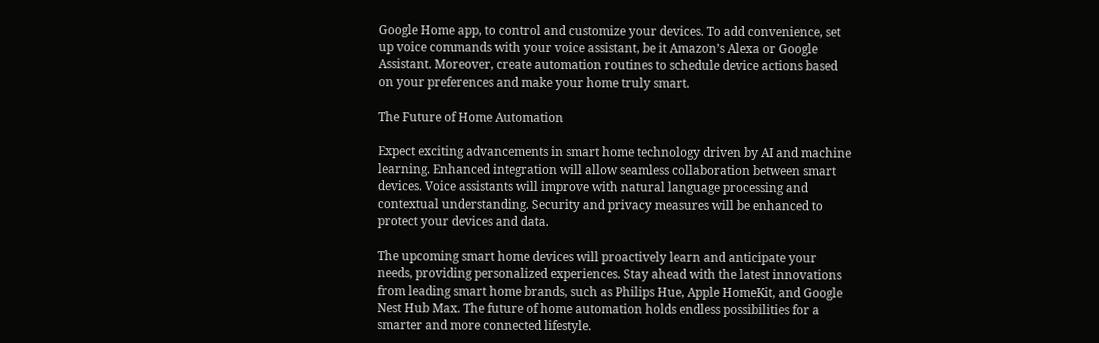Google Home app, to control and customize your devices. To add convenience, set up voice commands with your voice assistant, be it Amazon’s Alexa or Google Assistant. Moreover, create automation routines to schedule device actions based on your preferences and make your home truly smart.

The Future of Home Automation

Expect exciting advancements in smart home technology driven by AI and machine learning. Enhanced integration will allow seamless collaboration between smart devices. Voice assistants will improve with natural language processing and contextual understanding. Security and privacy measures will be enhanced to protect your devices and data.

The upcoming smart home devices will proactively learn and anticipate your needs, providing personalized experiences. Stay ahead with the latest innovations from leading smart home brands, such as Philips Hue, Apple HomeKit, and Google Nest Hub Max. The future of home automation holds endless possibilities for a smarter and more connected lifestyle.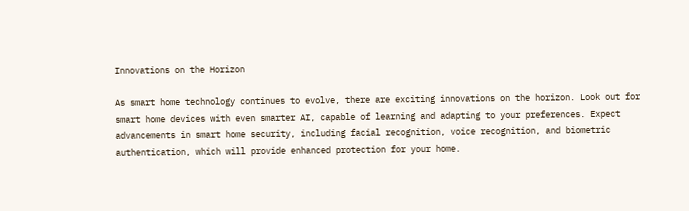Innovations on the Horizon

As smart home technology continues to evolve, there are exciting innovations on the horizon. Look out for smart home devices with even smarter AI, capable of learning and adapting to your preferences. Expect advancements in smart home security, including facial recognition, voice recognition, and biometric authentication, which will provide enhanced protection for your home.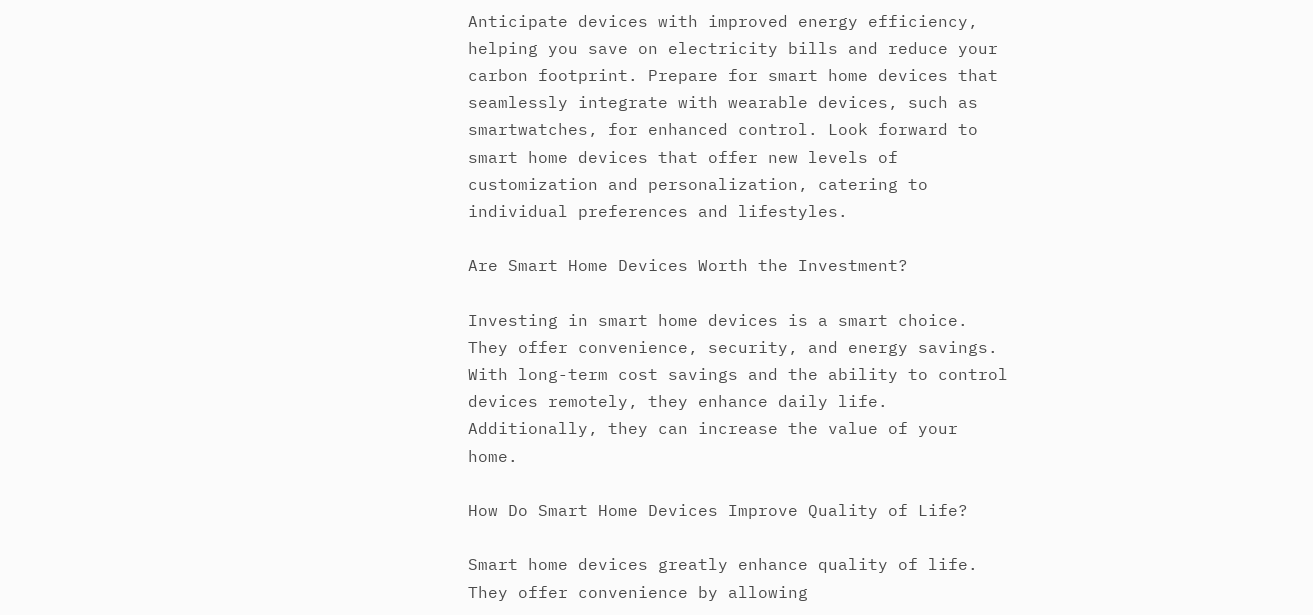Anticipate devices with improved energy efficiency, helping you save on electricity bills and reduce your carbon footprint. Prepare for smart home devices that seamlessly integrate with wearable devices, such as smartwatches, for enhanced control. Look forward to smart home devices that offer new levels of customization and personalization, catering to individual preferences and lifestyles.

Are Smart Home Devices Worth the Investment?

Investing in smart home devices is a smart choice. They offer convenience, security, and energy savings. With long-term cost savings and the ability to control devices remotely, they enhance daily life. Additionally, they can increase the value of your home.

How Do Smart Home Devices Improve Quality of Life?

Smart home devices greatly enhance quality of life. They offer convenience by allowing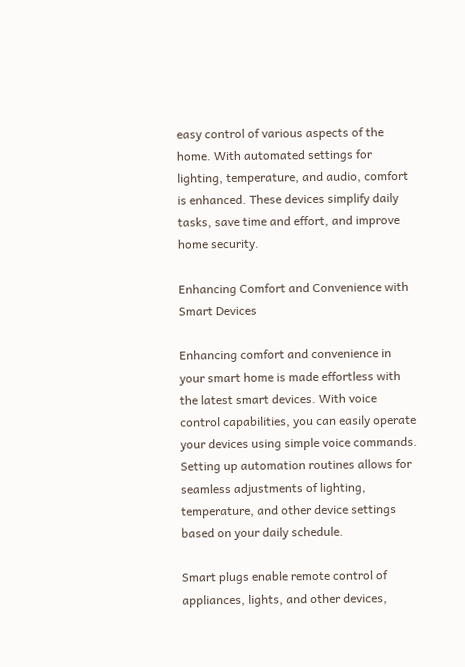easy control of various aspects of the home. With automated settings for lighting, temperature, and audio, comfort is enhanced. These devices simplify daily tasks, save time and effort, and improve home security.

Enhancing Comfort and Convenience with Smart Devices

Enhancing comfort and convenience in your smart home is made effortless with the latest smart devices. With voice control capabilities, you can easily operate your devices using simple voice commands. Setting up automation routines allows for seamless adjustments of lighting, temperature, and other device settings based on your daily schedule.

Smart plugs enable remote control of appliances, lights, and other devices,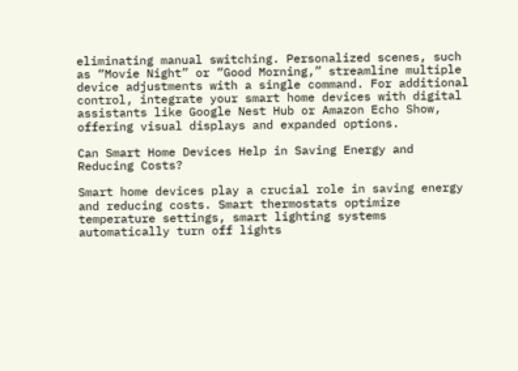eliminating manual switching. Personalized scenes, such as “Movie Night” or “Good Morning,” streamline multiple device adjustments with a single command. For additional control, integrate your smart home devices with digital assistants like Google Nest Hub or Amazon Echo Show, offering visual displays and expanded options.

Can Smart Home Devices Help in Saving Energy and Reducing Costs?

Smart home devices play a crucial role in saving energy and reducing costs. Smart thermostats optimize temperature settings, smart lighting systems automatically turn off lights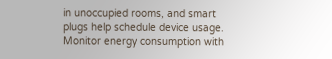in unoccupied rooms, and smart plugs help schedule device usage. Monitor energy consumption with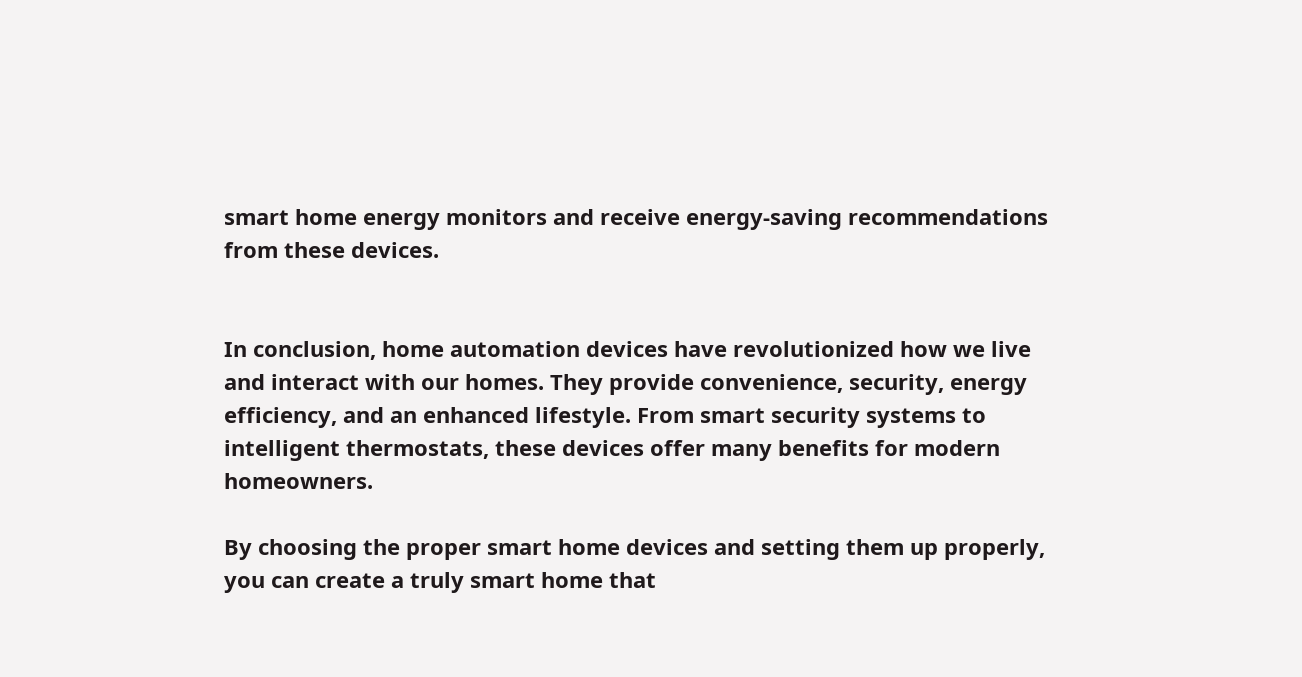smart home energy monitors and receive energy-saving recommendations from these devices.


In conclusion, home automation devices have revolutionized how we live and interact with our homes. They provide convenience, security, energy efficiency, and an enhanced lifestyle. From smart security systems to intelligent thermostats, these devices offer many benefits for modern homeowners.

By choosing the proper smart home devices and setting them up properly, you can create a truly smart home that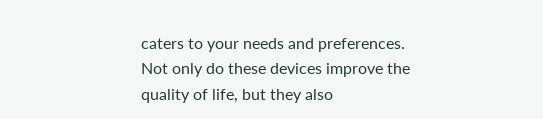caters to your needs and preferences. Not only do these devices improve the quality of life, but they also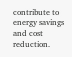contribute to energy savings and cost reduction.